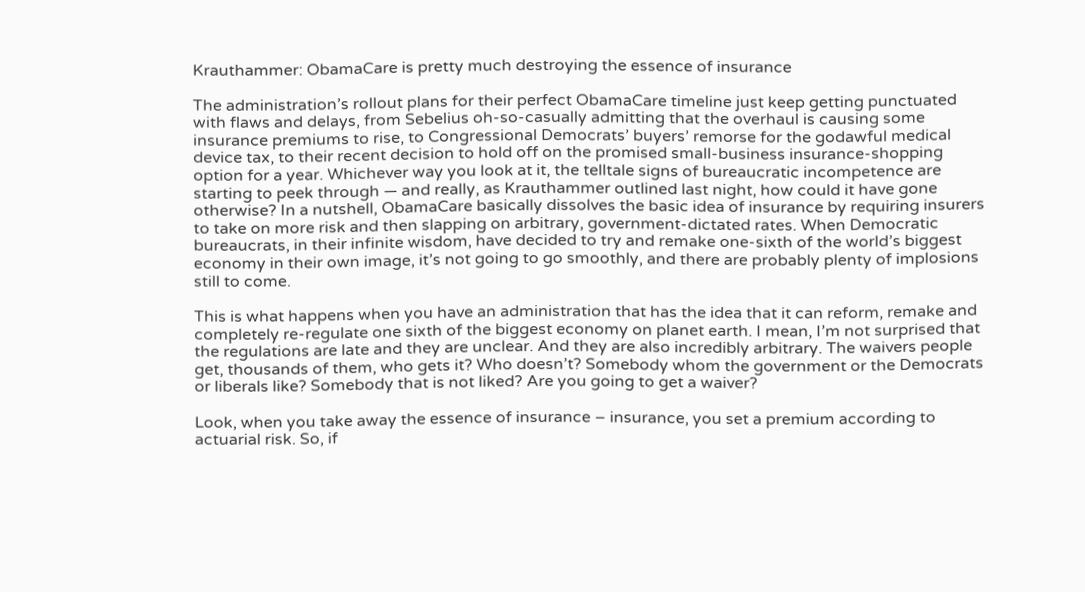Krauthammer: ObamaCare is pretty much destroying the essence of insurance

The administration’s rollout plans for their perfect ObamaCare timeline just keep getting punctuated with flaws and delays, from Sebelius oh-so-casually admitting that the overhaul is causing some insurance premiums to rise, to Congressional Democrats’ buyers’ remorse for the godawful medical device tax, to their recent decision to hold off on the promised small-business insurance-shopping option for a year. Whichever way you look at it, the telltale signs of bureaucratic incompetence are starting to peek through — and really, as Krauthammer outlined last night, how could it have gone otherwise? In a nutshell, ObamaCare basically dissolves the basic idea of insurance by requiring insurers to take on more risk and then slapping on arbitrary, government-dictated rates. When Democratic bureaucrats, in their infinite wisdom, have decided to try and remake one-sixth of the world’s biggest economy in their own image, it’s not going to go smoothly, and there are probably plenty of implosions still to come.

This is what happens when you have an administration that has the idea that it can reform, remake and completely re-regulate one sixth of the biggest economy on planet earth. I mean, I’m not surprised that the regulations are late and they are unclear. And they are also incredibly arbitrary. The waivers people get, thousands of them, who gets it? Who doesn’t? Somebody whom the government or the Democrats or liberals like? Somebody that is not liked? Are you going to get a waiver?

Look, when you take away the essence of insurance – insurance, you set a premium according to actuarial risk. So, if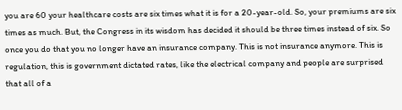you are 60 your healthcare costs are six times what it is for a 20-year-old. So, your premiums are six times as much. But, the Congress in its wisdom has decided it should be three times instead of six. So once you do that you no longer have an insurance company. This is not insurance anymore. This is regulation, this is government dictated rates, like the electrical company and people are surprised that all of a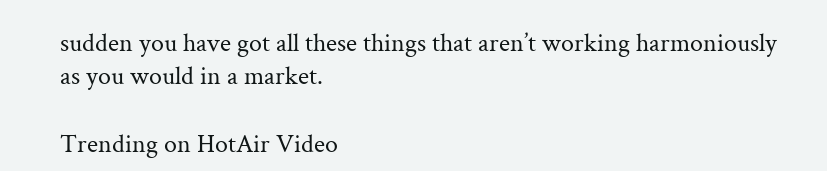sudden you have got all these things that aren’t working harmoniously as you would in a market.

Trending on HotAir Video